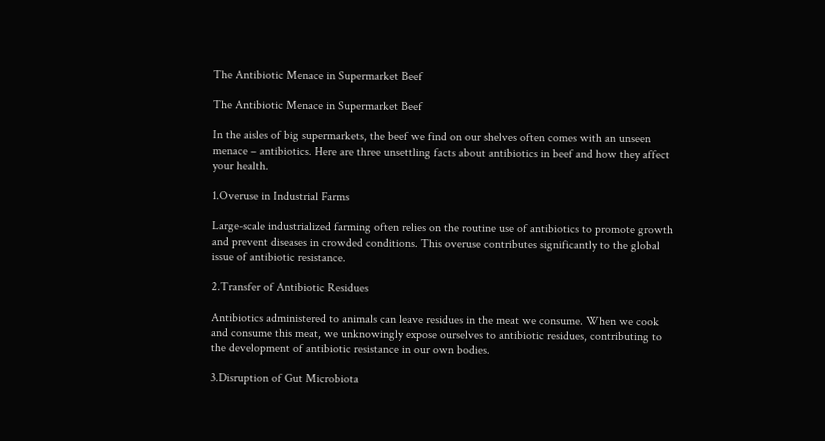The Antibiotic Menace in Supermarket Beef

The Antibiotic Menace in Supermarket Beef

In the aisles of big supermarkets, the beef we find on our shelves often comes with an unseen menace – antibiotics. Here are three unsettling facts about antibiotics in beef and how they affect your health.

1.Overuse in Industrial Farms

Large-scale industrialized farming often relies on the routine use of antibiotics to promote growth and prevent diseases in crowded conditions. This overuse contributes significantly to the global issue of antibiotic resistance.

2.Transfer of Antibiotic Residues

Antibiotics administered to animals can leave residues in the meat we consume. When we cook and consume this meat, we unknowingly expose ourselves to antibiotic residues, contributing to the development of antibiotic resistance in our own bodies.

3.Disruption of Gut Microbiota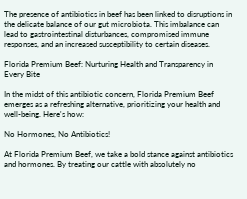The presence of antibiotics in beef has been linked to disruptions in the delicate balance of our gut microbiota. This imbalance can lead to gastrointestinal disturbances, compromised immune responses, and an increased susceptibility to certain diseases.

Florida Premium Beef: Nurturing Health and Transparency in Every Bite

In the midst of this antibiotic concern, Florida Premium Beef emerges as a refreshing alternative, prioritizing your health and well-being. Here's how:

No Hormones, No Antibiotics!

At Florida Premium Beef, we take a bold stance against antibiotics and hormones. By treating our cattle with absolutely no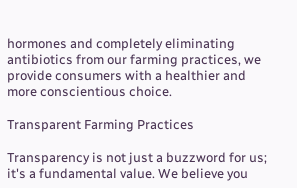hormones and completely eliminating antibiotics from our farming practices, we provide consumers with a healthier and more conscientious choice.

Transparent Farming Practices

Transparency is not just a buzzword for us; it's a fundamental value. We believe you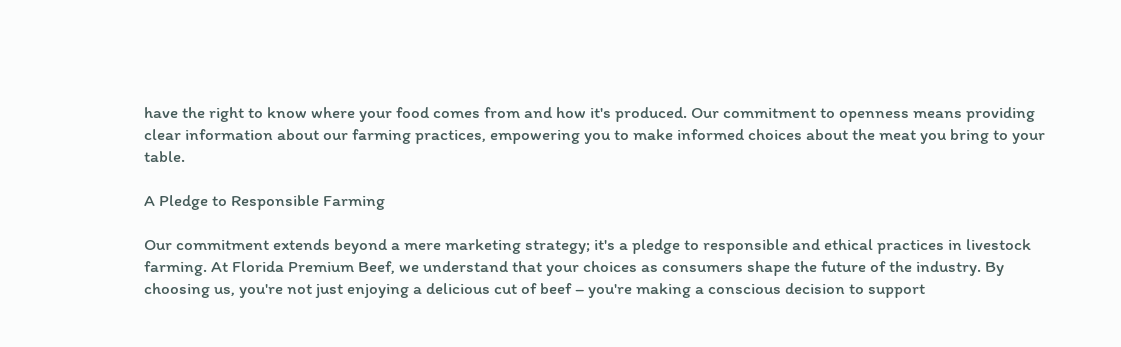have the right to know where your food comes from and how it's produced. Our commitment to openness means providing clear information about our farming practices, empowering you to make informed choices about the meat you bring to your table.

A Pledge to Responsible Farming

Our commitment extends beyond a mere marketing strategy; it's a pledge to responsible and ethical practices in livestock farming. At Florida Premium Beef, we understand that your choices as consumers shape the future of the industry. By choosing us, you're not just enjoying a delicious cut of beef – you're making a conscious decision to support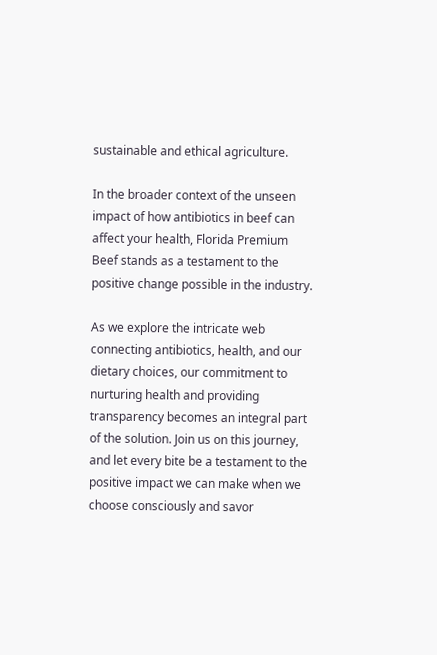sustainable and ethical agriculture.

In the broader context of the unseen impact of how antibiotics in beef can affect your health, Florida Premium Beef stands as a testament to the positive change possible in the industry.

As we explore the intricate web connecting antibiotics, health, and our dietary choices, our commitment to nurturing health and providing transparency becomes an integral part of the solution. Join us on this journey, and let every bite be a testament to the positive impact we can make when we choose consciously and savor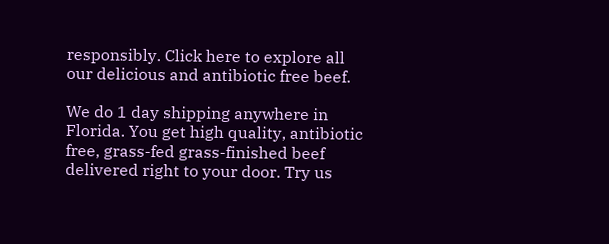responsibly. Click here to explore all our delicious and antibiotic free beef.

We do 1 day shipping anywhere in Florida. You get high quality, antibiotic free, grass-fed grass-finished beef delivered right to your door. Try us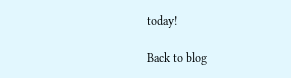today!

Back to blog